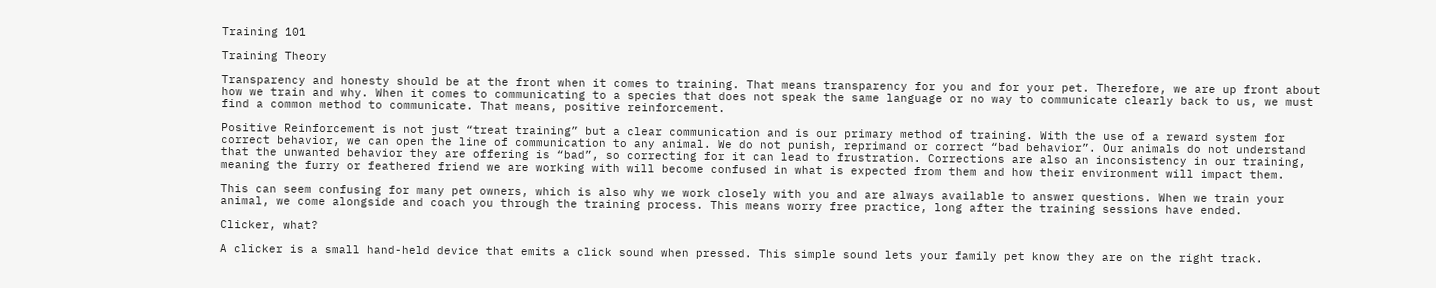Training 101

Training Theory

Transparency and honesty should be at the front when it comes to training. That means transparency for you and for your pet. Therefore, we are up front about how we train and why. When it comes to communicating to a species that does not speak the same language or no way to communicate clearly back to us, we must find a common method to communicate. That means, positive reinforcement.

Positive Reinforcement is not just “treat training” but a clear communication and is our primary method of training. With the use of a reward system for correct behavior, we can open the line of communication to any animal. We do not punish, reprimand or correct “bad behavior”. Our animals do not understand that the unwanted behavior they are offering is “bad”, so correcting for it can lead to frustration. Corrections are also an inconsistency in our training, meaning the furry or feathered friend we are working with will become confused in what is expected from them and how their environment will impact them.

This can seem confusing for many pet owners, which is also why we work closely with you and are always available to answer questions. When we train your animal, we come alongside and coach you through the training process. This means worry free practice, long after the training sessions have ended.

Clicker, what?

A clicker is a small hand-held device that emits a click sound when pressed. This simple sound lets your family pet know they are on the right track.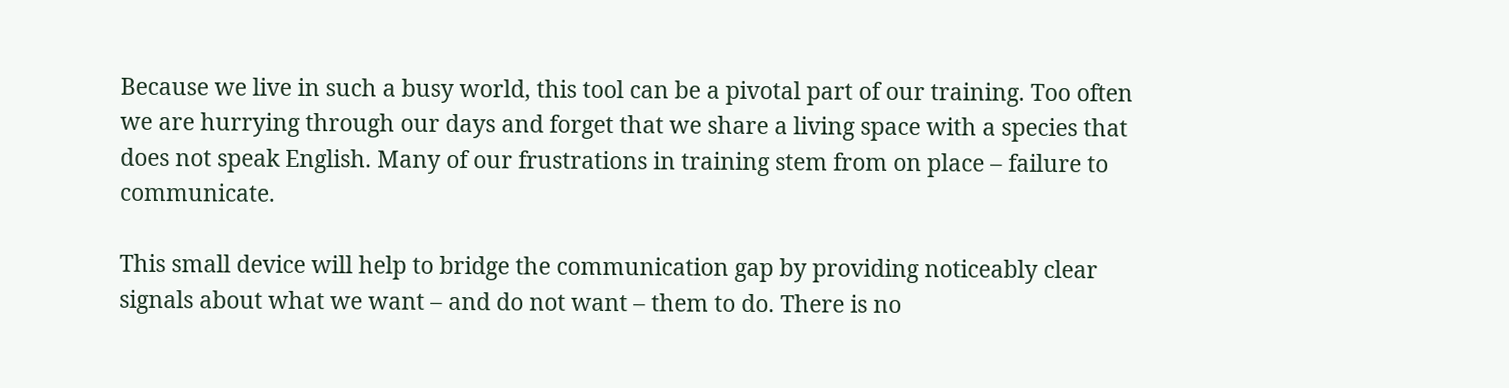Because we live in such a busy world, this tool can be a pivotal part of our training. Too often we are hurrying through our days and forget that we share a living space with a species that does not speak English. Many of our frustrations in training stem from on place – failure to communicate.

This small device will help to bridge the communication gap by providing noticeably clear signals about what we want – and do not want – them to do. There is no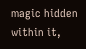magic hidden within it,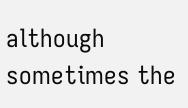although sometimes the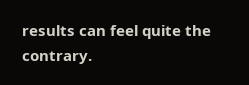results can feel quite the contrary.